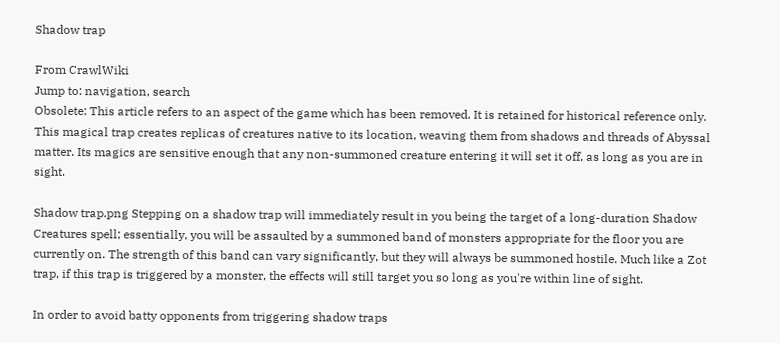Shadow trap

From CrawlWiki
Jump to: navigation, search
Obsolete: This article refers to an aspect of the game which has been removed. It is retained for historical reference only.
This magical trap creates replicas of creatures native to its location, weaving them from shadows and threads of Abyssal matter. Its magics are sensitive enough that any non-summoned creature entering it will set it off, as long as you are in sight.

Shadow trap.png Stepping on a shadow trap will immediately result in you being the target of a long-duration Shadow Creatures spell; essentially, you will be assaulted by a summoned band of monsters appropriate for the floor you are currently on. The strength of this band can vary significantly, but they will always be summoned hostile. Much like a Zot trap, if this trap is triggered by a monster, the effects will still target you so long as you're within line of sight.

In order to avoid batty opponents from triggering shadow traps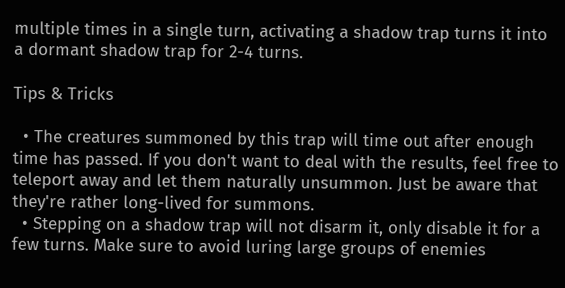multiple times in a single turn, activating a shadow trap turns it into a dormant shadow trap for 2-4 turns.

Tips & Tricks

  • The creatures summoned by this trap will time out after enough time has passed. If you don't want to deal with the results, feel free to teleport away and let them naturally unsummon. Just be aware that they're rather long-lived for summons.
  • Stepping on a shadow trap will not disarm it, only disable it for a few turns. Make sure to avoid luring large groups of enemies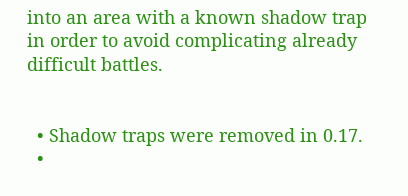into an area with a known shadow trap in order to avoid complicating already difficult battles.


  • Shadow traps were removed in 0.17.
  •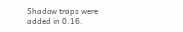Shadow traps were added in 0.16.